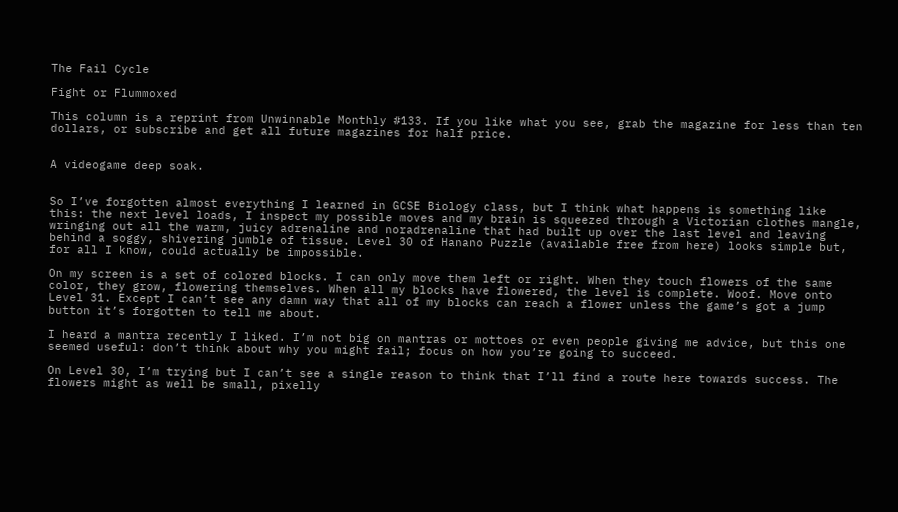The Fail Cycle

Fight or Flummoxed

This column is a reprint from Unwinnable Monthly #133. If you like what you see, grab the magazine for less than ten dollars, or subscribe and get all future magazines for half price.


A videogame deep soak.


So I’ve forgotten almost everything I learned in GCSE Biology class, but I think what happens is something like this: the next level loads, I inspect my possible moves and my brain is squeezed through a Victorian clothes mangle, wringing out all the warm, juicy adrenaline and noradrenaline that had built up over the last level and leaving behind a soggy, shivering jumble of tissue. Level 30 of Hanano Puzzle (available free from here) looks simple but, for all I know, could actually be impossible.

On my screen is a set of colored blocks. I can only move them left or right. When they touch flowers of the same color, they grow, flowering themselves. When all my blocks have flowered, the level is complete. Woof. Move onto Level 31. Except I can’t see any damn way that all of my blocks can reach a flower unless the game’s got a jump button it’s forgotten to tell me about.

I heard a mantra recently I liked. I’m not big on mantras or mottoes or even people giving me advice, but this one seemed useful: don’t think about why you might fail; focus on how you’re going to succeed.

On Level 30, I’m trying but I can’t see a single reason to think that I’ll find a route here towards success. The flowers might as well be small, pixelly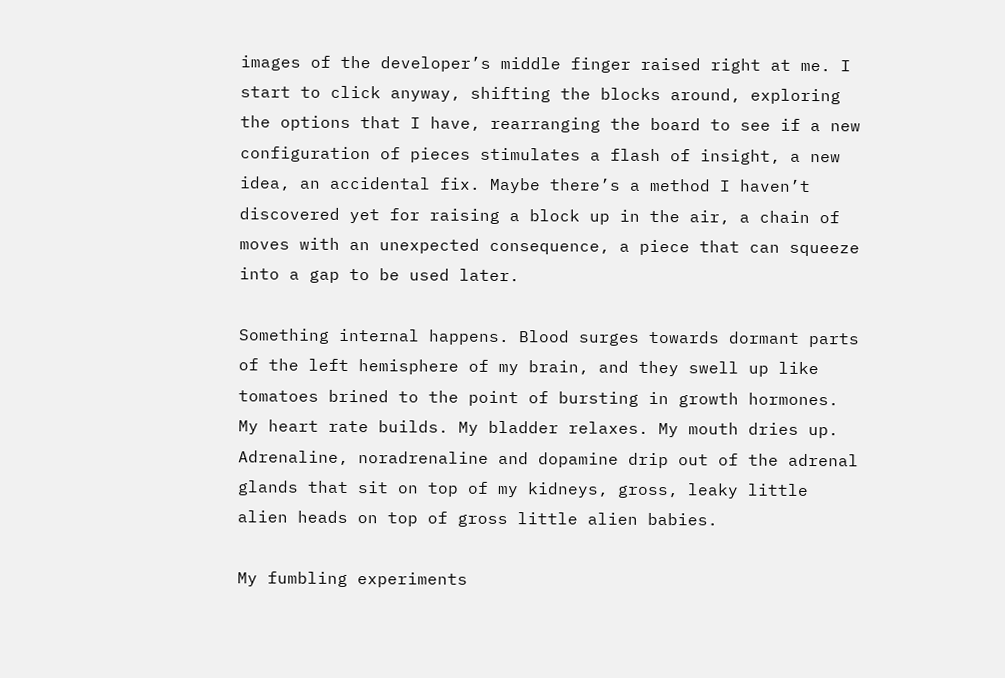images of the developer’s middle finger raised right at me. I start to click anyway, shifting the blocks around, exploring the options that I have, rearranging the board to see if a new configuration of pieces stimulates a flash of insight, a new idea, an accidental fix. Maybe there’s a method I haven’t discovered yet for raising a block up in the air, a chain of moves with an unexpected consequence, a piece that can squeeze into a gap to be used later.

Something internal happens. Blood surges towards dormant parts of the left hemisphere of my brain, and they swell up like tomatoes brined to the point of bursting in growth hormones. My heart rate builds. My bladder relaxes. My mouth dries up. Adrenaline, noradrenaline and dopamine drip out of the adrenal glands that sit on top of my kidneys, gross, leaky little alien heads on top of gross little alien babies.

My fumbling experiments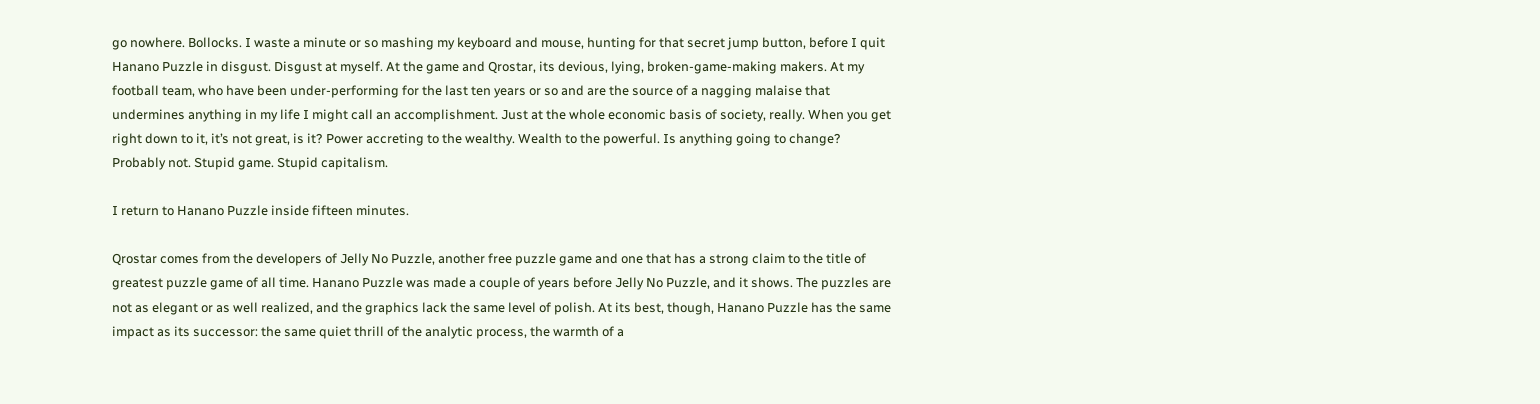go nowhere. Bollocks. I waste a minute or so mashing my keyboard and mouse, hunting for that secret jump button, before I quit Hanano Puzzle in disgust. Disgust at myself. At the game and Qrostar, its devious, lying, broken-game-making makers. At my football team, who have been under-performing for the last ten years or so and are the source of a nagging malaise that undermines anything in my life I might call an accomplishment. Just at the whole economic basis of society, really. When you get right down to it, it’s not great, is it? Power accreting to the wealthy. Wealth to the powerful. Is anything going to change? Probably not. Stupid game. Stupid capitalism.

I return to Hanano Puzzle inside fifteen minutes.

Qrostar comes from the developers of Jelly No Puzzle, another free puzzle game and one that has a strong claim to the title of greatest puzzle game of all time. Hanano Puzzle was made a couple of years before Jelly No Puzzle, and it shows. The puzzles are not as elegant or as well realized, and the graphics lack the same level of polish. At its best, though, Hanano Puzzle has the same impact as its successor: the same quiet thrill of the analytic process, the warmth of a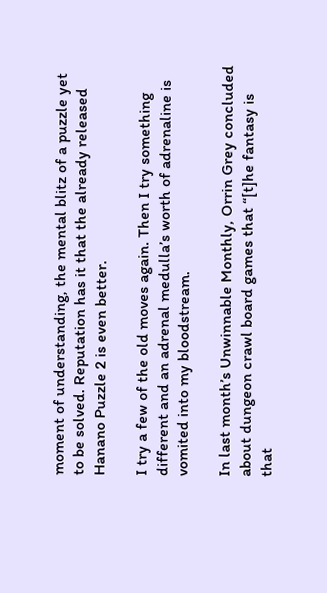moment of understanding, the mental blitz of a puzzle yet to be solved. Reputation has it that the already released Hanano Puzzle 2 is even better.

I try a few of the old moves again. Then I try something different and an adrenal medulla’s worth of adrenaline is vomited into my bloodstream.

In last month’s Unwinnable Monthly, Orrin Grey concluded about dungeon crawl board games that “[t]he fantasy is that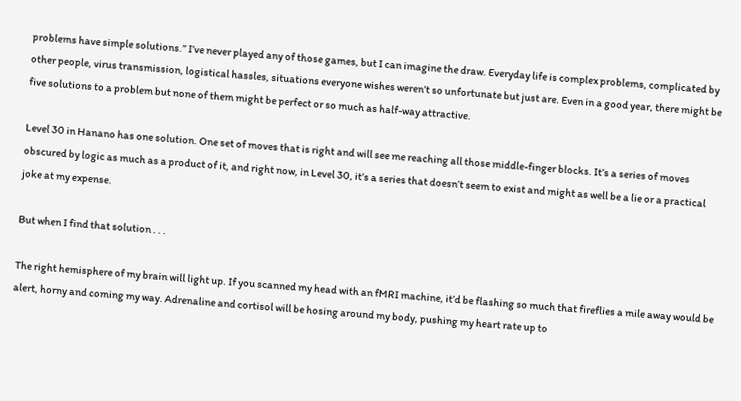problems have simple solutions.” I’ve never played any of those games, but I can imagine the draw. Everyday life is complex problems, complicated by other people, virus transmission, logistical hassles, situations everyone wishes weren’t so unfortunate but just are. Even in a good year, there might be five solutions to a problem but none of them might be perfect or so much as half-way attractive.

Level 30 in Hanano has one solution. One set of moves that is right and will see me reaching all those middle-finger blocks. It’s a series of moves obscured by logic as much as a product of it, and right now, in Level 30, it’s a series that doesn’t seem to exist and might as well be a lie or a practical joke at my expense.

But when I find that solution . . .

The right hemisphere of my brain will light up. If you scanned my head with an fMRI machine, it’d be flashing so much that fireflies a mile away would be alert, horny and coming my way. Adrenaline and cortisol will be hosing around my body, pushing my heart rate up to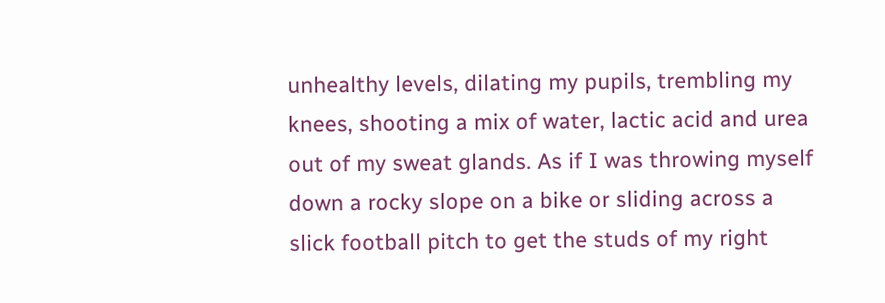unhealthy levels, dilating my pupils, trembling my knees, shooting a mix of water, lactic acid and urea out of my sweat glands. As if I was throwing myself down a rocky slope on a bike or sliding across a slick football pitch to get the studs of my right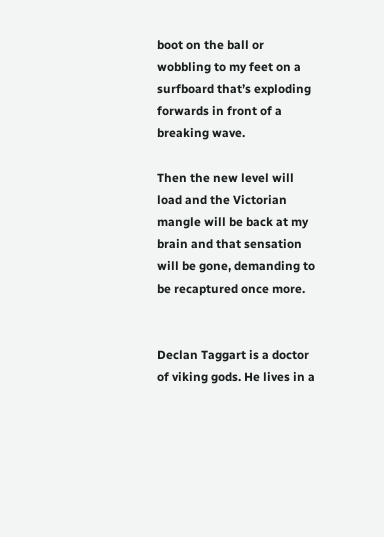boot on the ball or wobbling to my feet on a surfboard that’s exploding forwards in front of a breaking wave.

Then the new level will load and the Victorian mangle will be back at my brain and that sensation will be gone, demanding to be recaptured once more.


Declan Taggart is a doctor of viking gods. He lives in a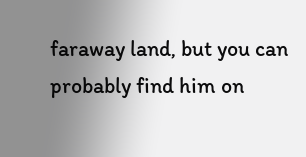faraway land, but you can probably find him on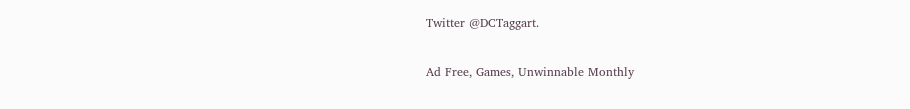Twitter @DCTaggart.

Ad Free, Games, Unwinnable Monthly